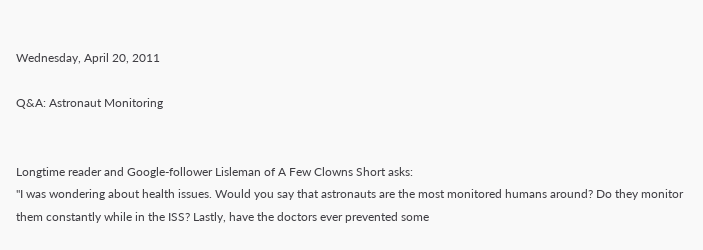Wednesday, April 20, 2011

Q&A: Astronaut Monitoring


Longtime reader and Google-follower Lisleman of A Few Clowns Short asks:
"I was wondering about health issues. Would you say that astronauts are the most monitored humans around? Do they monitor them constantly while in the ISS? Lastly, have the doctors ever prevented some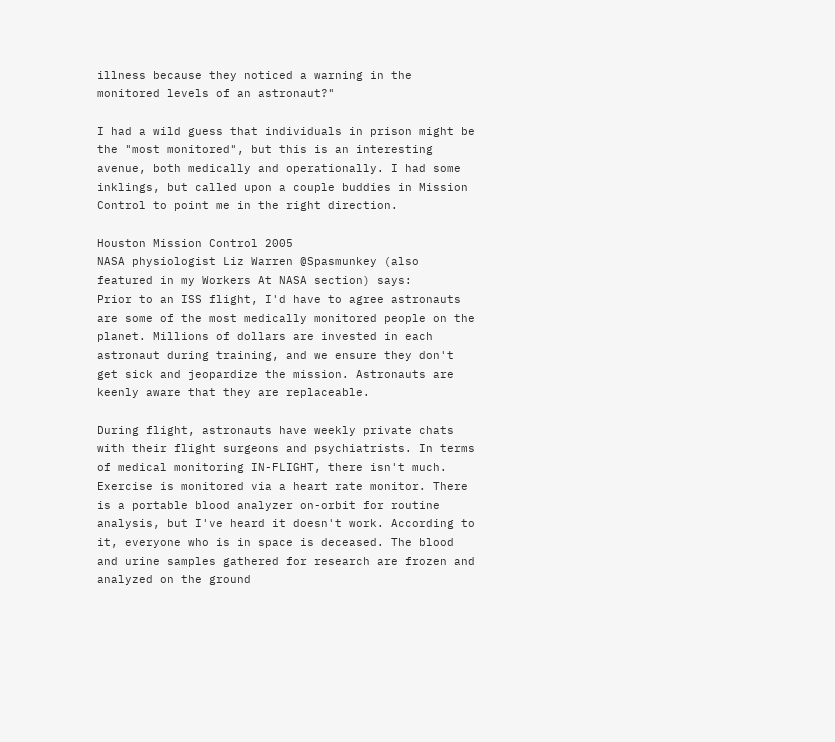illness because they noticed a warning in the monitored levels of an astronaut?"

I had a wild guess that individuals in prison might be the "most monitored", but this is an interesting avenue, both medically and operationally. I had some inklings, but called upon a couple buddies in Mission Control to point me in the right direction.

Houston Mission Control 2005
NASA physiologist Liz Warren @Spasmunkey (also featured in my Workers At NASA section) says:
Prior to an ISS flight, I'd have to agree astronauts are some of the most medically monitored people on the planet. Millions of dollars are invested in each astronaut during training, and we ensure they don't get sick and jeopardize the mission. Astronauts are keenly aware that they are replaceable.

During flight, astronauts have weekly private chats with their flight surgeons and psychiatrists. In terms of medical monitoring IN-FLIGHT, there isn't much. Exercise is monitored via a heart rate monitor. There is a portable blood analyzer on-orbit for routine analysis, but I've heard it doesn't work. According to it, everyone who is in space is deceased. The blood and urine samples gathered for research are frozen and analyzed on the ground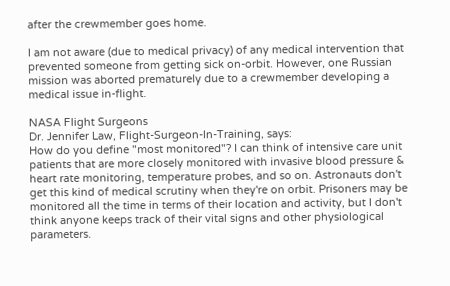after the crewmember goes home.

I am not aware (due to medical privacy) of any medical intervention that prevented someone from getting sick on-orbit. However, one Russian mission was aborted prematurely due to a crewmember developing a medical issue in-flight.

NASA Flight Surgeons
Dr. Jennifer Law, Flight-Surgeon-In-Training, says:
How do you define "most monitored"? I can think of intensive care unit patients that are more closely monitored with invasive blood pressure & heart rate monitoring, temperature probes, and so on. Astronauts don't get this kind of medical scrutiny when they're on orbit. Prisoners may be monitored all the time in terms of their location and activity, but I don't think anyone keeps track of their vital signs and other physiological parameters.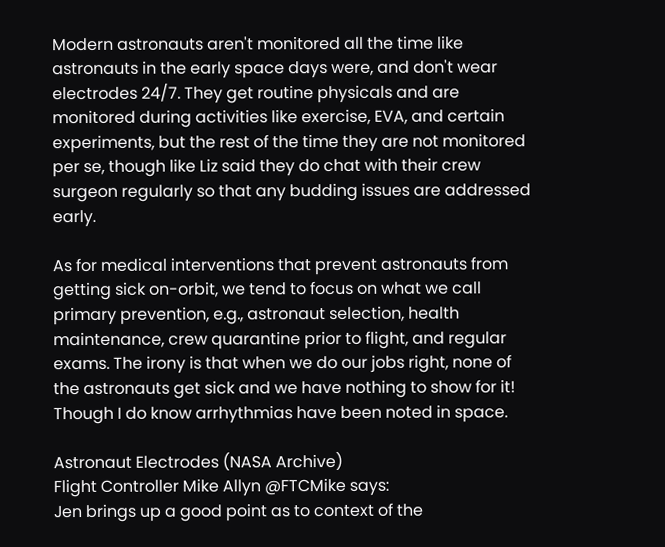Modern astronauts aren't monitored all the time like astronauts in the early space days were, and don't wear electrodes 24/7. They get routine physicals and are monitored during activities like exercise, EVA, and certain experiments, but the rest of the time they are not monitored per se, though like Liz said they do chat with their crew surgeon regularly so that any budding issues are addressed early.

As for medical interventions that prevent astronauts from getting sick on-orbit, we tend to focus on what we call primary prevention, e.g., astronaut selection, health maintenance, crew quarantine prior to flight, and regular exams. The irony is that when we do our jobs right, none of the astronauts get sick and we have nothing to show for it! Though I do know arrhythmias have been noted in space.

Astronaut Electrodes (NASA Archive)
Flight Controller Mike Allyn @FTCMike says:
Jen brings up a good point as to context of the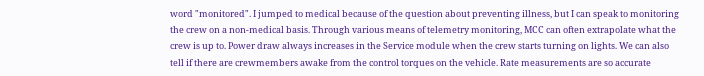word "monitored". I jumped to medical because of the question about preventing illness, but I can speak to monitoring the crew on a non-medical basis. Through various means of telemetry monitoring, MCC can often extrapolate what the crew is up to. Power draw always increases in the Service module when the crew starts turning on lights. We can also tell if there are crewmembers awake from the control torques on the vehicle. Rate measurements are so accurate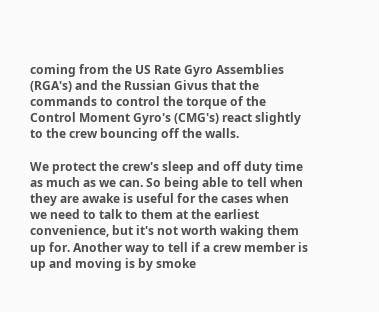coming from the US Rate Gyro Assemblies (RGA's) and the Russian Givus that the commands to control the torque of the Control Moment Gyro's (CMG's) react slightly to the crew bouncing off the walls.

We protect the crew's sleep and off duty time as much as we can. So being able to tell when they are awake is useful for the cases when we need to talk to them at the earliest convenience, but it's not worth waking them up for. Another way to tell if a crew member is up and moving is by smoke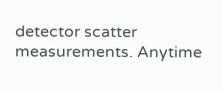detector scatter measurements. Anytime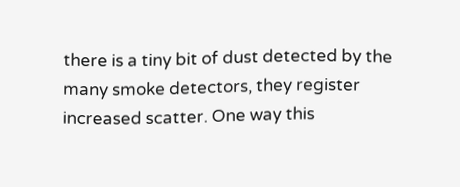there is a tiny bit of dust detected by the many smoke detectors, they register increased scatter. One way this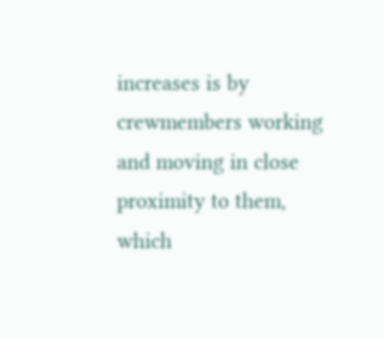increases is by crewmembers working and moving in close proximity to them, which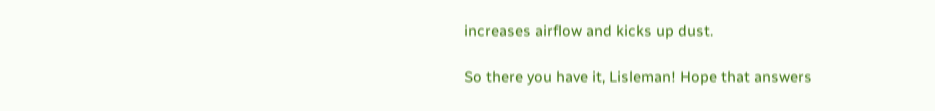increases airflow and kicks up dust.

So there you have it, Lisleman! Hope that answers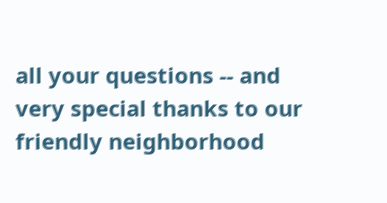all your questions -- and very special thanks to our friendly neighborhood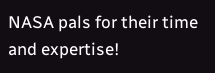NASA pals for their time and expertise!